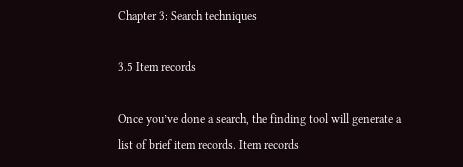Chapter 3: Search techniques

3.5 Item records

Once you’ve done a search, the finding tool will generate a list of brief item records. Item records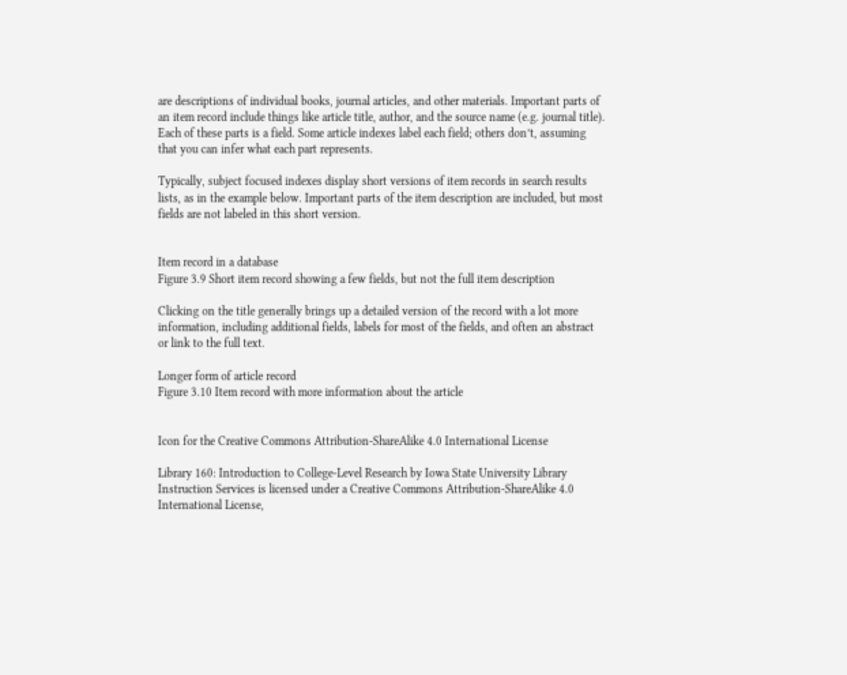are descriptions of individual books, journal articles, and other materials. Important parts of an item record include things like article title, author, and the source name (e.g. journal title). Each of these parts is a field. Some article indexes label each field; others don’t, assuming that you can infer what each part represents.

Typically, subject focused indexes display short versions of item records in search results lists, as in the example below. Important parts of the item description are included, but most fields are not labeled in this short version.


Item record in a database
Figure 3.9 Short item record showing a few fields, but not the full item description

Clicking on the title generally brings up a detailed version of the record with a lot more information, including additional fields, labels for most of the fields, and often an abstract or link to the full text.

Longer form of article record
Figure 3.10 Item record with more information about the article


Icon for the Creative Commons Attribution-ShareAlike 4.0 International License

Library 160: Introduction to College-Level Research by Iowa State University Library Instruction Services is licensed under a Creative Commons Attribution-ShareAlike 4.0 International License,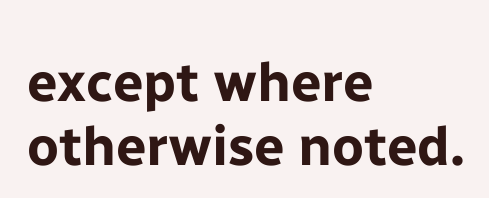except where otherwise noted.